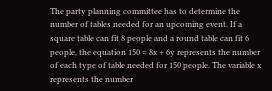The party planning committee has to determine the number of tables needed for an upcoming event. If a square table can fit 8 people and a round table can fit 6 people, the equation 150 = 8x + 6y represents the number of each type of table needed for 150 people. The variable x represents the number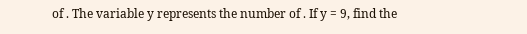of . The variable y represents the number of . If y = 9, find the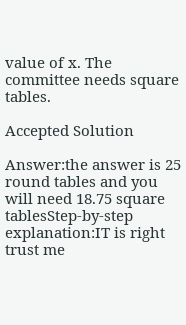value of x. The committee needs square tables.

Accepted Solution

Answer:the answer is 25 round tables and you will need 18.75 square tablesStep-by-step explanation:IT is right trust me